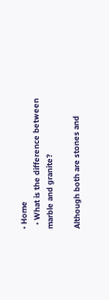• Home
  • What is the difference between marble and granite?

Although both are stones and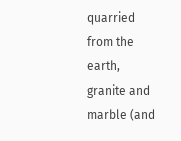quarried from the earth, granite and marble (and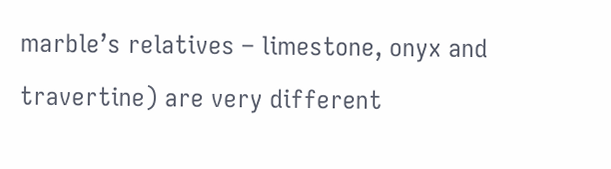marble’s relatives – limestone, onyx and travertine) are very different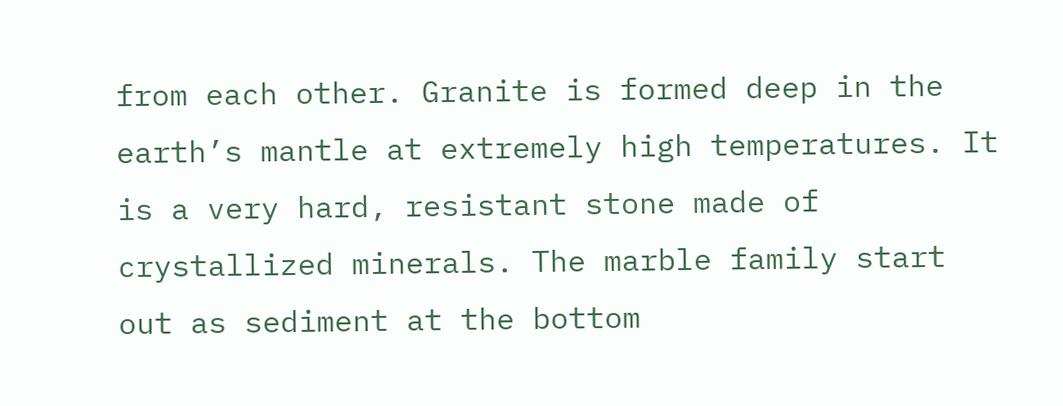from each other. Granite is formed deep in the earth’s mantle at extremely high temperatures. It is a very hard, resistant stone made of crystallized minerals. The marble family start out as sediment at the bottom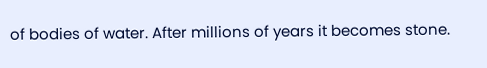of bodies of water. After millions of years it becomes stone.